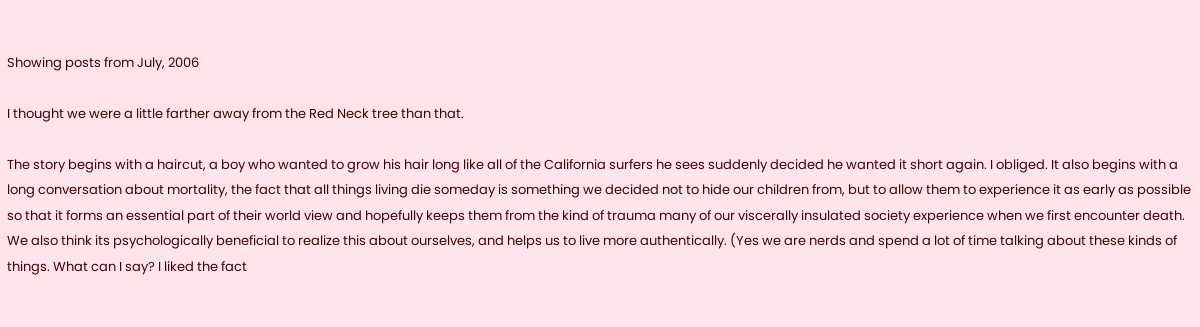Showing posts from July, 2006

I thought we were a little farther away from the Red Neck tree than that.

The story begins with a haircut, a boy who wanted to grow his hair long like all of the California surfers he sees suddenly decided he wanted it short again. I obliged. It also begins with a long conversation about mortality, the fact that all things living die someday is something we decided not to hide our children from, but to allow them to experience it as early as possible so that it forms an essential part of their world view and hopefully keeps them from the kind of trauma many of our viscerally insulated society experience when we first encounter death. We also think its psychologically beneficial to realize this about ourselves, and helps us to live more authentically. (Yes we are nerds and spend a lot of time talking about these kinds of things. What can I say? I liked the fact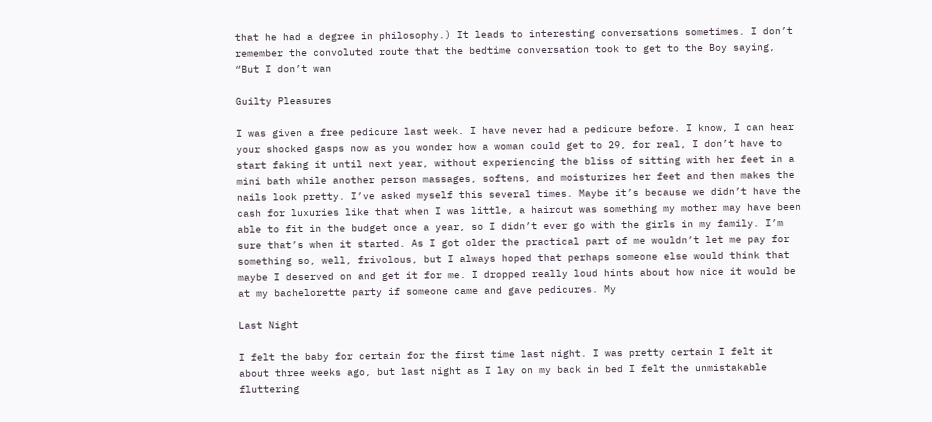that he had a degree in philosophy.) It leads to interesting conversations sometimes. I don’t remember the convoluted route that the bedtime conversation took to get to the Boy saying, “But I don’t wan

Guilty Pleasures

I was given a free pedicure last week. I have never had a pedicure before. I know, I can hear your shocked gasps now as you wonder how a woman could get to 29, for real, I don’t have to start faking it until next year, without experiencing the bliss of sitting with her feet in a mini bath while another person massages, softens, and moisturizes her feet and then makes the nails look pretty. I’ve asked myself this several times. Maybe it’s because we didn’t have the cash for luxuries like that when I was little, a haircut was something my mother may have been able to fit in the budget once a year, so I didn’t ever go with the girls in my family. I’m sure that’s when it started. As I got older the practical part of me wouldn’t let me pay for something so, well, frivolous, but I always hoped that perhaps someone else would think that maybe I deserved on and get it for me. I dropped really loud hints about how nice it would be at my bachelorette party if someone came and gave pedicures. My

Last Night

I felt the baby for certain for the first time last night. I was pretty certain I felt it about three weeks ago, but last night as I lay on my back in bed I felt the unmistakable fluttering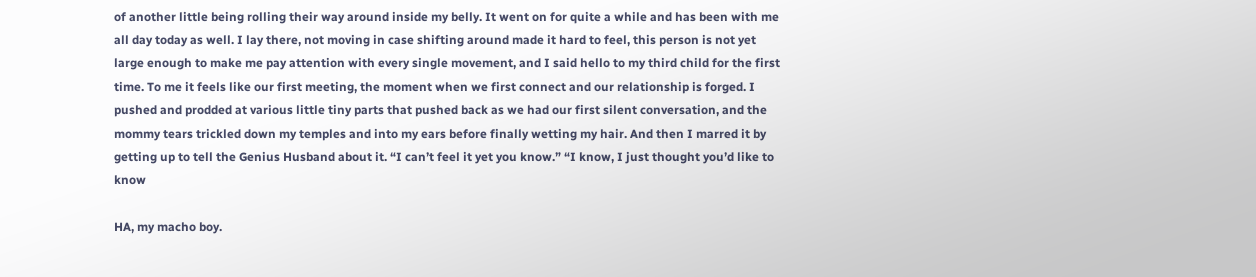of another little being rolling their way around inside my belly. It went on for quite a while and has been with me all day today as well. I lay there, not moving in case shifting around made it hard to feel, this person is not yet large enough to make me pay attention with every single movement, and I said hello to my third child for the first time. To me it feels like our first meeting, the moment when we first connect and our relationship is forged. I pushed and prodded at various little tiny parts that pushed back as we had our first silent conversation, and the mommy tears trickled down my temples and into my ears before finally wetting my hair. And then I marred it by getting up to tell the Genius Husband about it. “I can’t feel it yet you know.” “I know, I just thought you’d like to know

HA, my macho boy.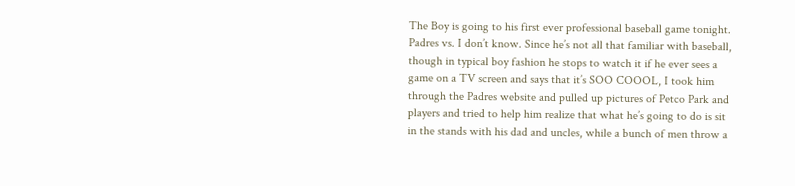The Boy is going to his first ever professional baseball game tonight. Padres vs. I don’t know. Since he’s not all that familiar with baseball, though in typical boy fashion he stops to watch it if he ever sees a game on a TV screen and says that it’s SOO COOOL, I took him through the Padres website and pulled up pictures of Petco Park and players and tried to help him realize that what he’s going to do is sit in the stands with his dad and uncles, while a bunch of men throw a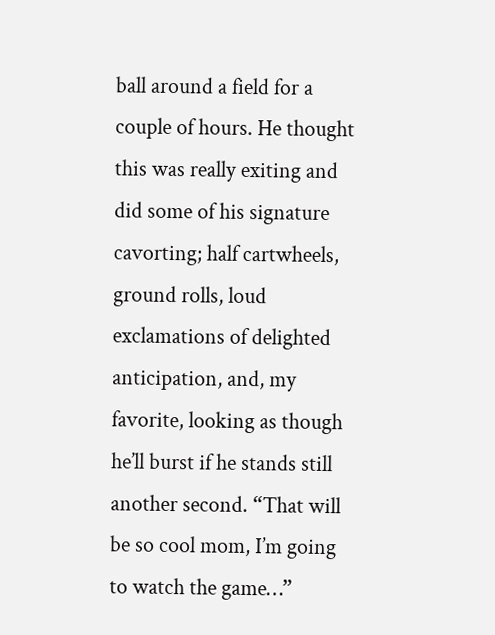ball around a field for a couple of hours. He thought this was really exiting and did some of his signature cavorting; half cartwheels, ground rolls, loud exclamations of delighted anticipation, and, my favorite, looking as though he’ll burst if he stands still another second. “That will be so cool mom, I’m going to watch the game…”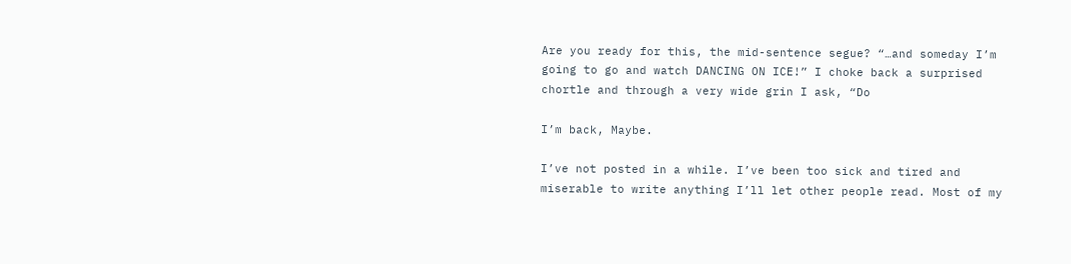Are you ready for this, the mid-sentence segue? “…and someday I’m going to go and watch DANCING ON ICE!” I choke back a surprised chortle and through a very wide grin I ask, “Do

I’m back, Maybe.

I’ve not posted in a while. I’ve been too sick and tired and miserable to write anything I’ll let other people read. Most of my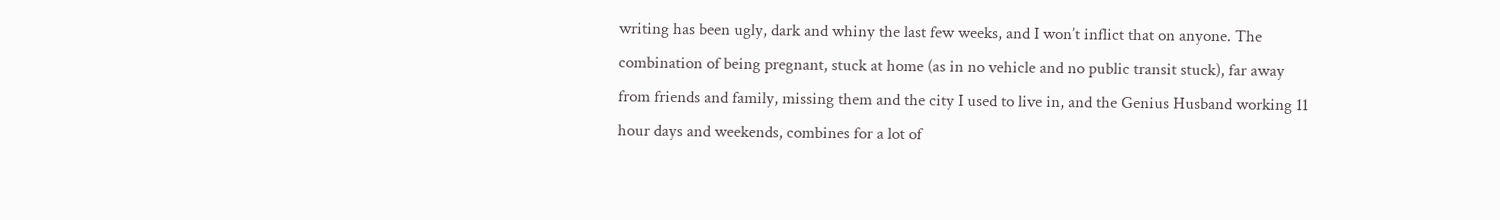writing has been ugly, dark and whiny the last few weeks, and I won’t inflict that on anyone. The combination of being pregnant, stuck at home (as in no vehicle and no public transit stuck), far away from friends and family, missing them and the city I used to live in, and the Genius Husband working 11 hour days and weekends, combines for a lot of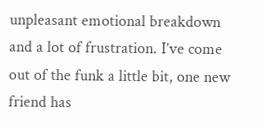unpleasant emotional breakdown and a lot of frustration. I’ve come out of the funk a little bit, one new friend has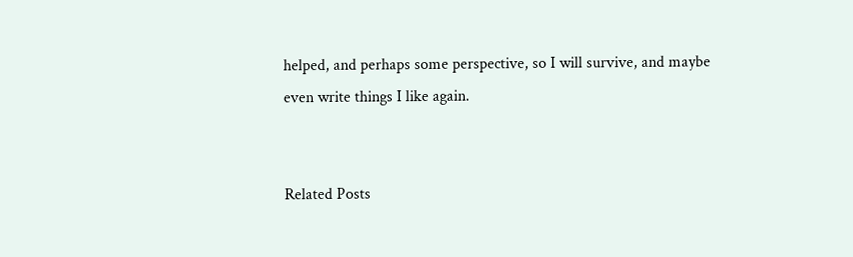helped, and perhaps some perspective, so I will survive, and maybe even write things I like again.


Related Posts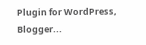Plugin for WordPress, Blogger...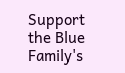Support the Blue Family's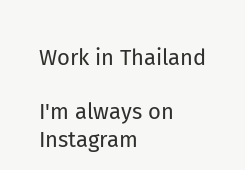Work in Thailand

I'm always on Instagram